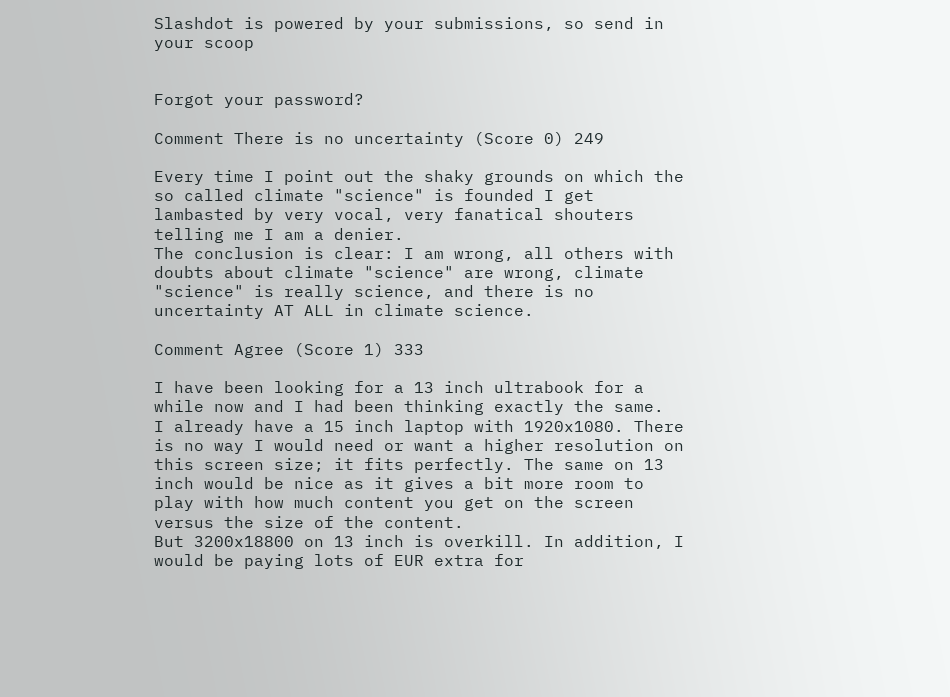Slashdot is powered by your submissions, so send in your scoop


Forgot your password?

Comment There is no uncertainty (Score 0) 249

Every time I point out the shaky grounds on which the so called climate "science" is founded I get lambasted by very vocal, very fanatical shouters telling me I am a denier.
The conclusion is clear: I am wrong, all others with doubts about climate "science" are wrong, climate "science" is really science, and there is no uncertainty AT ALL in climate science.

Comment Agree (Score 1) 333

I have been looking for a 13 inch ultrabook for a while now and I had been thinking exactly the same.
I already have a 15 inch laptop with 1920x1080. There is no way I would need or want a higher resolution on this screen size; it fits perfectly. The same on 13 inch would be nice as it gives a bit more room to play with how much content you get on the screen versus the size of the content.
But 3200x18800 on 13 inch is overkill. In addition, I would be paying lots of EUR extra for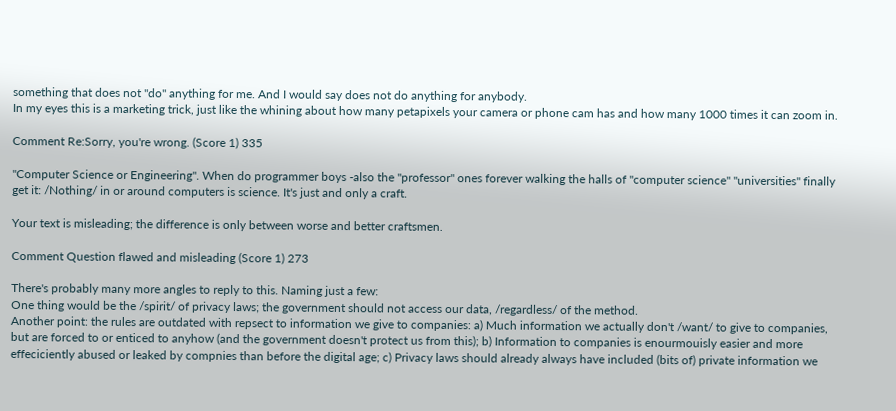something that does not "do" anything for me. And I would say does not do anything for anybody.
In my eyes this is a marketing trick, just like the whining about how many petapixels your camera or phone cam has and how many 1000 times it can zoom in.

Comment Re:Sorry, you're wrong. (Score 1) 335

"Computer Science or Engineering". When do programmer boys -also the "professor" ones forever walking the halls of "computer science" "universities" finally get it: /Nothing/ in or around computers is science. It's just and only a craft.

Your text is misleading; the difference is only between worse and better craftsmen.

Comment Question flawed and misleading (Score 1) 273

There's probably many more angles to reply to this. Naming just a few:
One thing would be the /spirit/ of privacy laws; the government should not access our data, /regardless/ of the method.
Another point: the rules are outdated with repsect to information we give to companies: a) Much information we actually don't /want/ to give to companies, but are forced to or enticed to anyhow (and the government doesn't protect us from this); b) Information to companies is enourmouisly easier and more effeciciently abused or leaked by compnies than before the digital age; c) Privacy laws should already always have included (bits of) private information we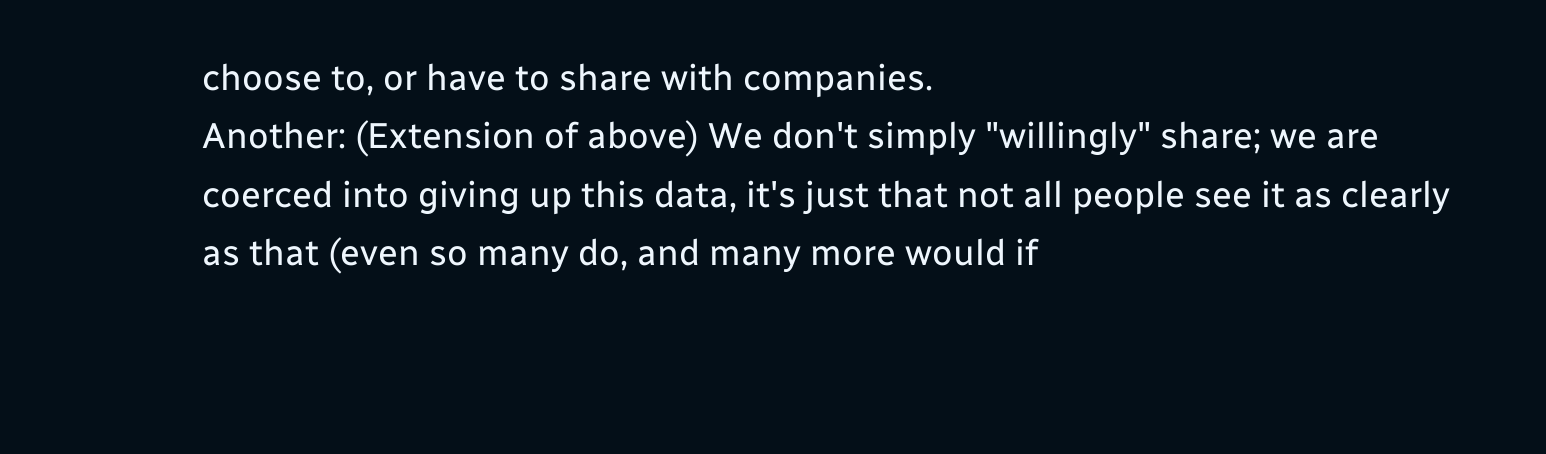choose to, or have to share with companies.
Another: (Extension of above) We don't simply "willingly" share; we are coerced into giving up this data, it's just that not all people see it as clearly as that (even so many do, and many more would if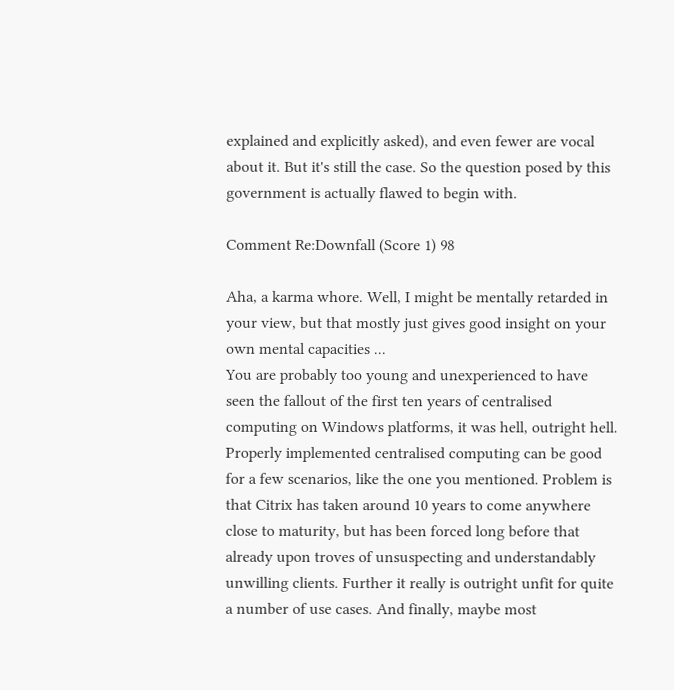explained and explicitly asked), and even fewer are vocal about it. But it's still the case. So the question posed by this government is actually flawed to begin with.

Comment Re:Downfall (Score 1) 98

Aha, a karma whore. Well, I might be mentally retarded in your view, but that mostly just gives good insight on your own mental capacities ...
You are probably too young and unexperienced to have seen the fallout of the first ten years of centralised computing on Windows platforms, it was hell, outright hell.
Properly implemented centralised computing can be good for a few scenarios, like the one you mentioned. Problem is that Citrix has taken around 10 years to come anywhere close to maturity, but has been forced long before that already upon troves of unsuspecting and understandably unwilling clients. Further it really is outright unfit for quite a number of use cases. And finally, maybe most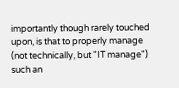importantly though rarely touched upon, is that to properly manage (not technically, but "IT manage") such an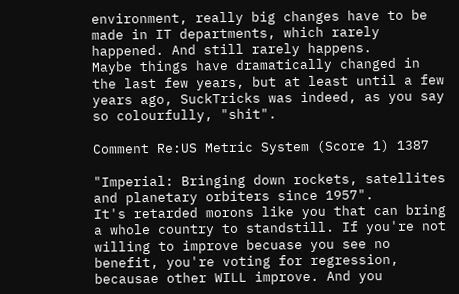environment, really big changes have to be made in IT departments, which rarely happened. And still rarely happens.
Maybe things have dramatically changed in the last few years, but at least until a few years ago, SuckTricks was indeed, as you say so colourfully, "shit".

Comment Re:US Metric System (Score 1) 1387

"Imperial: Bringing down rockets, satellites and planetary orbiters since 1957".
It's retarded morons like you that can bring a whole country to standstill. If you're not willing to improve becuase you see no benefit, you're voting for regression, becausae other WILL improve. And you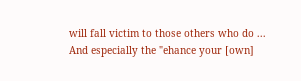will fall victim to those others who do ...
And especially the "ehance your [own]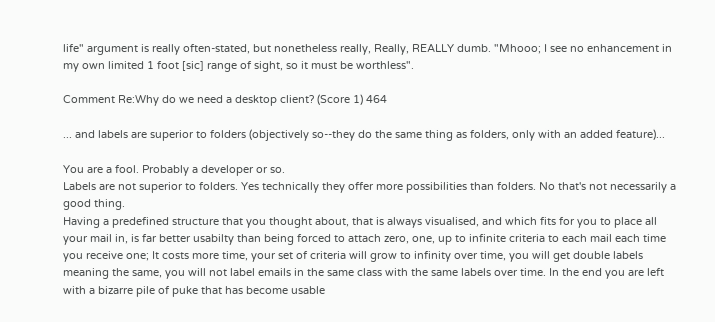life" argument is really often-stated, but nonetheless really, Really, REALLY dumb. "Mhooo; I see no enhancement in my own limited 1 foot [sic] range of sight, so it must be worthless".

Comment Re:Why do we need a desktop client? (Score 1) 464

... and labels are superior to folders (objectively so--they do the same thing as folders, only with an added feature)...

You are a fool. Probably a developer or so.
Labels are not superior to folders. Yes technically they offer more possibilities than folders. No that's not necessarily a good thing.
Having a predefined structure that you thought about, that is always visualised, and which fits for you to place all your mail in, is far better usabilty than being forced to attach zero, one, up to infinite criteria to each mail each time you receive one; It costs more time, your set of criteria will grow to infinity over time, you will get double labels meaning the same, you will not label emails in the same class with the same labels over time. In the end you are left with a bizarre pile of puke that has become usable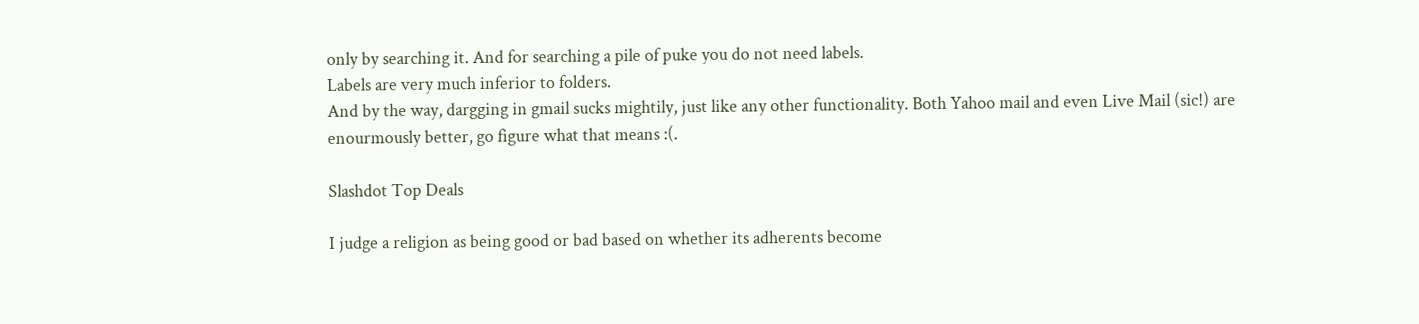only by searching it. And for searching a pile of puke you do not need labels.
Labels are very much inferior to folders.
And by the way, dargging in gmail sucks mightily, just like any other functionality. Both Yahoo mail and even Live Mail (sic!) are enourmously better, go figure what that means :(.

Slashdot Top Deals

I judge a religion as being good or bad based on whether its adherents become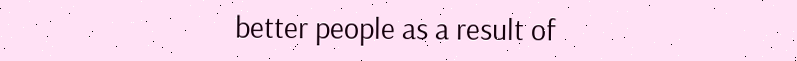better people as a result of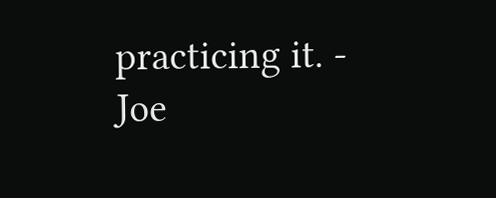practicing it. - Joe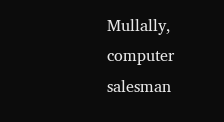Mullally, computer salesman